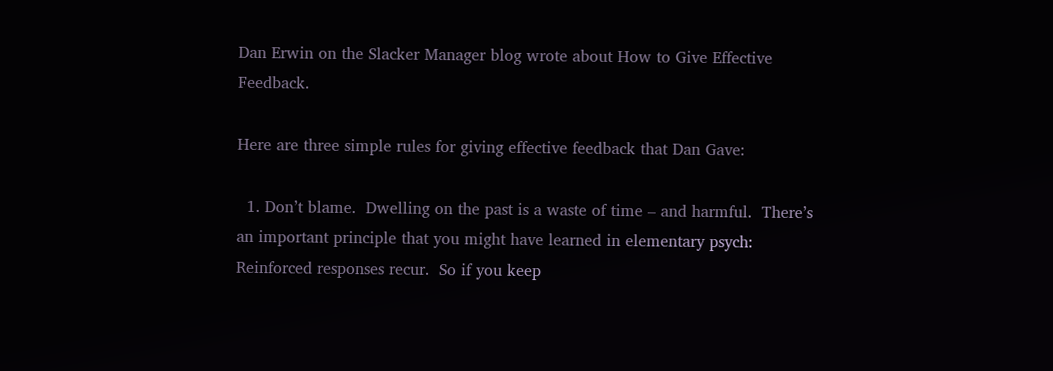Dan Erwin on the Slacker Manager blog wrote about How to Give Effective Feedback.

Here are three simple rules for giving effective feedback that Dan Gave:

  1. Don’t blame.  Dwelling on the past is a waste of time – and harmful.  There’s an important principle that you might have learned in elementary psych:  Reinforced responses recur.  So if you keep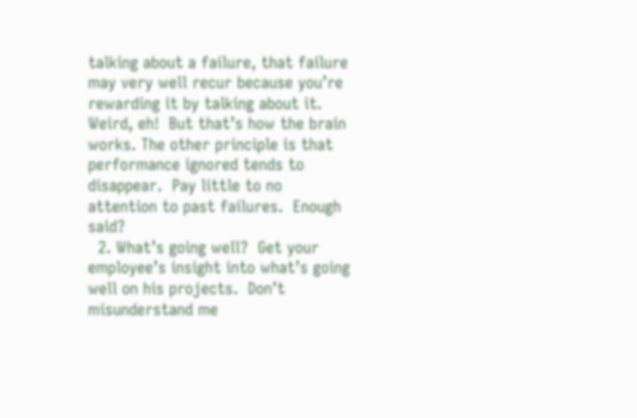talking about a failure, that failure may very well recur because you’re rewarding it by talking about it.  Weird, eh!  But that’s how the brain works. The other principle is that performance ignored tends to disappear.  Pay little to no attention to past failures.  Enough said?
  2. What’s going well?  Get your employee’s insight into what’s going well on his projects.  Don’t misunderstand me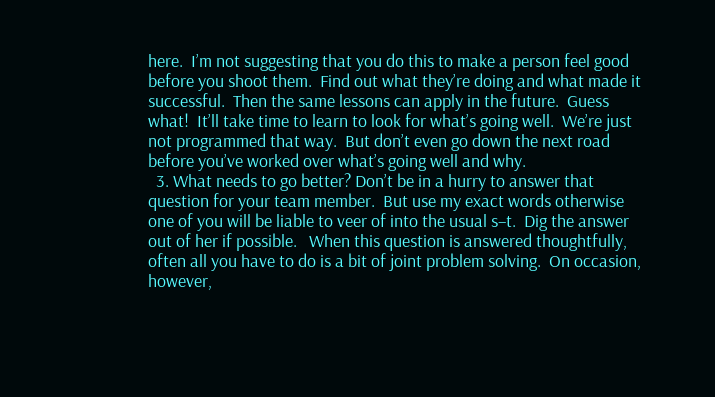here.  I’m not suggesting that you do this to make a person feel good before you shoot them.  Find out what they’re doing and what made it successful.  Then the same lessons can apply in the future.  Guess what!  It’ll take time to learn to look for what’s going well.  We’re just not programmed that way.  But don’t even go down the next road before you’ve worked over what’s going well and why.
  3. What needs to go better? Don’t be in a hurry to answer that question for your team member.  But use my exact words otherwise one of you will be liable to veer of into the usual s–t.  Dig the answer out of her if possible.   When this question is answered thoughtfully, often all you have to do is a bit of joint problem solving.  On occasion, however,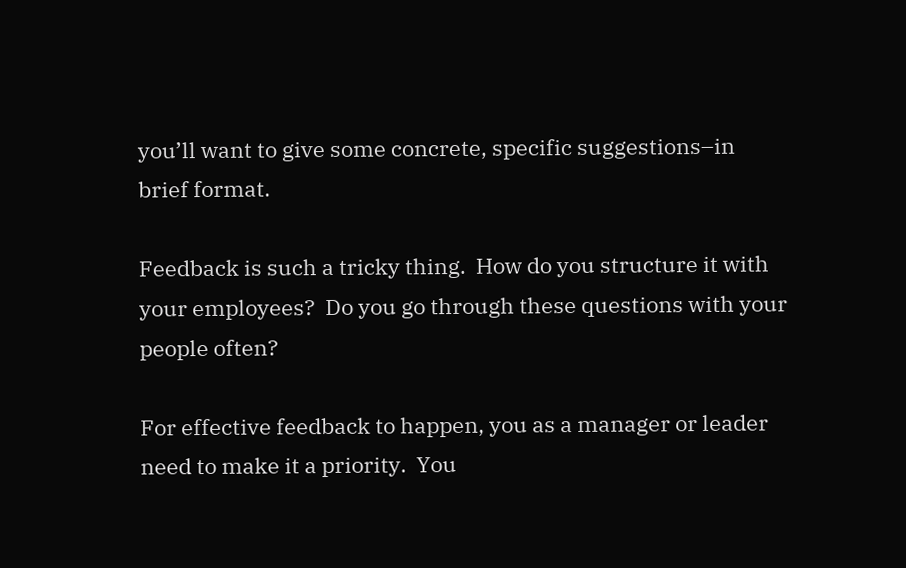you’ll want to give some concrete, specific suggestions–in brief format.

Feedback is such a tricky thing.  How do you structure it with your employees?  Do you go through these questions with your people often?

For effective feedback to happen, you as a manager or leader need to make it a priority.  You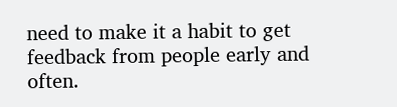need to make it a habit to get feedback from people early and often.